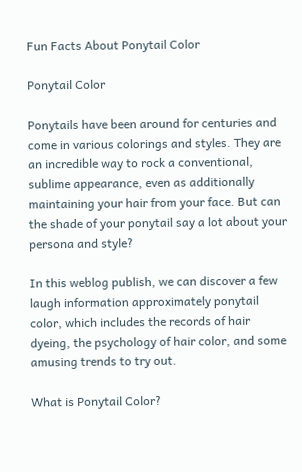Fun Facts About Ponytail Color

Ponytail Color

Ponytails have been around for centuries and come in various colorings and styles. They are an incredible way to rock a conventional, sublime appearance, even as additionally maintaining your hair from your face. But can the shade of your ponytail say a lot about your persona and style?

In this weblog publish, we can discover a few laugh information approximately ponytail color, which includes the records of hair dyeing, the psychology of hair color, and some amusing trends to try out.

What is Ponytail Color?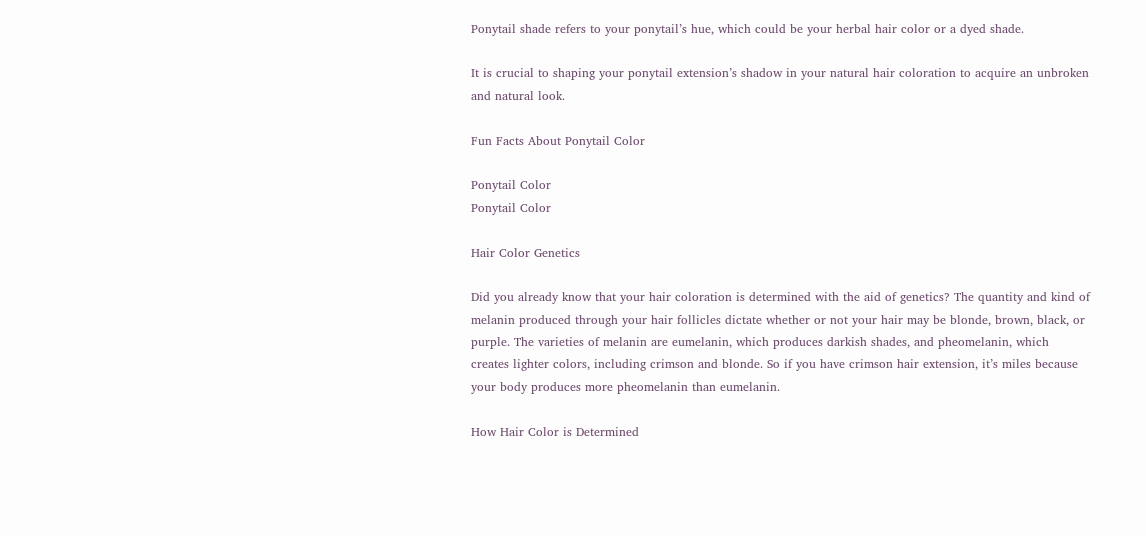Ponytail shade refers to your ponytail’s hue, which could be your herbal hair color or a dyed shade.

It is crucial to shaping your ponytail extension’s shadow in your natural hair coloration to acquire an unbroken and natural look.

Fun Facts About Ponytail Color

Ponytail Color
Ponytail Color

Hair Color Genetics

Did you already know that your hair coloration is determined with the aid of genetics? The quantity and kind of melanin produced through your hair follicles dictate whether or not your hair may be blonde, brown, black, or purple. The varieties of melanin are eumelanin, which produces darkish shades, and pheomelanin, which creates lighter colors, including crimson and blonde. So if you have crimson hair extension, it’s miles because your body produces more pheomelanin than eumelanin.

How Hair Color is Determined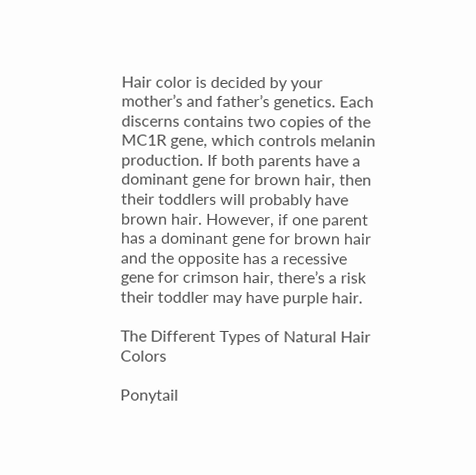Hair color is decided by your mother’s and father’s genetics. Each discerns contains two copies of the MC1R gene, which controls melanin production. If both parents have a dominant gene for brown hair, then their toddlers will probably have brown hair. However, if one parent has a dominant gene for brown hair and the opposite has a recessive gene for crimson hair, there’s a risk their toddler may have purple hair.

The Different Types of Natural Hair Colors

Ponytail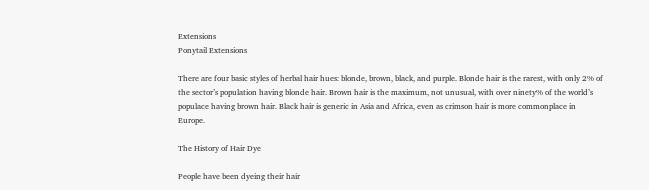Extensions
Ponytail Extensions

There are four basic styles of herbal hair hues: blonde, brown, black, and purple. Blonde hair is the rarest, with only 2% of the sector’s population having blonde hair. Brown hair is the maximum, not unusual, with over ninety% of the world’s populace having brown hair. Black hair is generic in Asia and Africa, even as crimson hair is more commonplace in Europe.

The History of Hair Dye

People have been dyeing their hair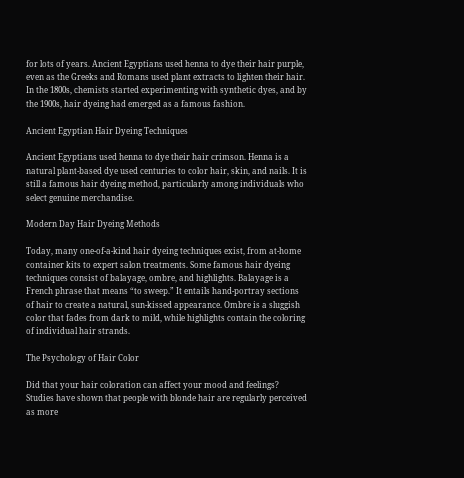for lots of years. Ancient Egyptians used henna to dye their hair purple, even as the Greeks and Romans used plant extracts to lighten their hair. In the 1800s, chemists started experimenting with synthetic dyes, and by the 1900s, hair dyeing had emerged as a famous fashion.

Ancient Egyptian Hair Dyeing Techniques

Ancient Egyptians used henna to dye their hair crimson. Henna is a natural plant-based dye used centuries to color hair, skin, and nails. It is still a famous hair dyeing method, particularly among individuals who select genuine merchandise.

Modern Day Hair Dyeing Methods

Today, many one-of-a-kind hair dyeing techniques exist, from at-home container kits to expert salon treatments. Some famous hair dyeing techniques consist of balayage, ombre, and highlights. Balayage is a French phrase that means “to sweep.” It entails hand-portray sections of hair to create a natural, sun-kissed appearance. Ombre is a sluggish color that fades from dark to mild, while highlights contain the coloring of individual hair strands.

The Psychology of Hair Color

Did that your hair coloration can affect your mood and feelings? Studies have shown that people with blonde hair are regularly perceived as more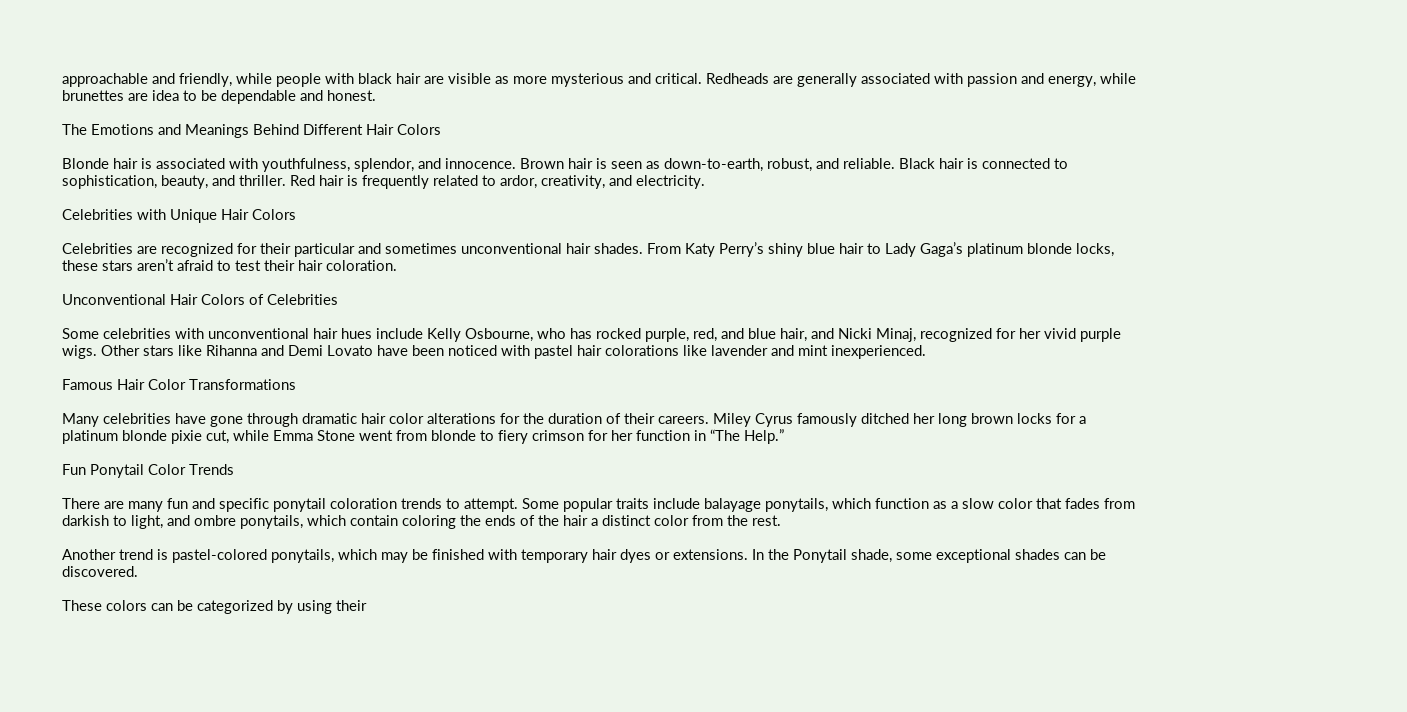approachable and friendly, while people with black hair are visible as more mysterious and critical. Redheads are generally associated with passion and energy, while brunettes are idea to be dependable and honest.

The Emotions and Meanings Behind Different Hair Colors

Blonde hair is associated with youthfulness, splendor, and innocence. Brown hair is seen as down-to-earth, robust, and reliable. Black hair is connected to sophistication, beauty, and thriller. Red hair is frequently related to ardor, creativity, and electricity.

Celebrities with Unique Hair Colors

Celebrities are recognized for their particular and sometimes unconventional hair shades. From Katy Perry’s shiny blue hair to Lady Gaga’s platinum blonde locks, these stars aren’t afraid to test their hair coloration.

Unconventional Hair Colors of Celebrities

Some celebrities with unconventional hair hues include Kelly Osbourne, who has rocked purple, red, and blue hair, and Nicki Minaj, recognized for her vivid purple wigs. Other stars like Rihanna and Demi Lovato have been noticed with pastel hair colorations like lavender and mint inexperienced.

Famous Hair Color Transformations

Many celebrities have gone through dramatic hair color alterations for the duration of their careers. Miley Cyrus famously ditched her long brown locks for a platinum blonde pixie cut, while Emma Stone went from blonde to fiery crimson for her function in “The Help.”

Fun Ponytail Color Trends

There are many fun and specific ponytail coloration trends to attempt. Some popular traits include balayage ponytails, which function as a slow color that fades from darkish to light, and ombre ponytails, which contain coloring the ends of the hair a distinct color from the rest.

Another trend is pastel-colored ponytails, which may be finished with temporary hair dyes or extensions. In the Ponytail shade, some exceptional shades can be discovered.

These colors can be categorized by using their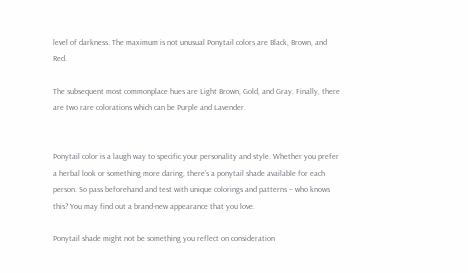level of darkness. The maximum is not unusual Ponytail colors are Black, Brown, and Red.

The subsequent most commonplace hues are Light Brown, Gold, and Gray. Finally, there are two rare colorations which can be Purple and Lavender.


Ponytail color is a laugh way to specific your personality and style. Whether you prefer a herbal look or something more daring, there’s a ponytail shade available for each person. So pass beforehand and test with unique colorings and patterns – who knows this? You may find out a brand-new appearance that you love.

Ponytail shade might not be something you reflect on consideration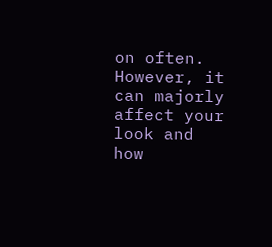on often. However, it can majorly affect your look and how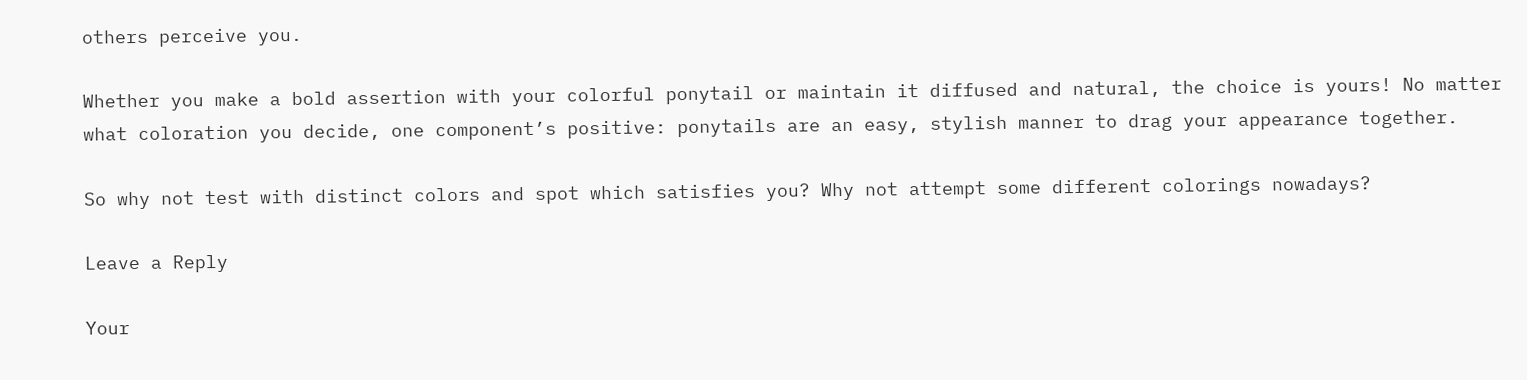others perceive you.

Whether you make a bold assertion with your colorful ponytail or maintain it diffused and natural, the choice is yours! No matter what coloration you decide, one component’s positive: ponytails are an easy, stylish manner to drag your appearance together.

So why not test with distinct colors and spot which satisfies you? Why not attempt some different colorings nowadays?

Leave a Reply

Your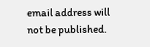email address will not be published.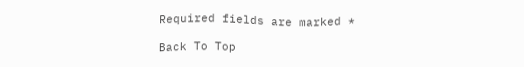Required fields are marked *

Back To Top